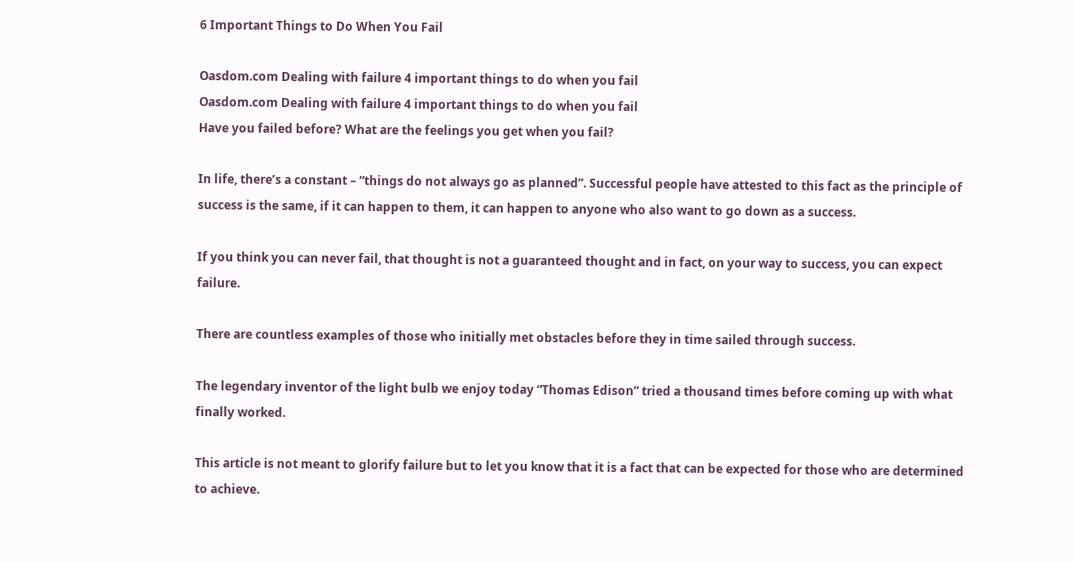6 Important Things to Do When You Fail

Oasdom.com Dealing with failure 4 important things to do when you fail
Oasdom.com Dealing with failure 4 important things to do when you fail
Have you failed before? What are the feelings you get when you fail?

In life, there’s a constant – “things do not always go as planned”. Successful people have attested to this fact as the principle of success is the same, if it can happen to them, it can happen to anyone who also want to go down as a success.

If you think you can never fail, that thought is not a guaranteed thought and in fact, on your way to success, you can expect failure.

There are countless examples of those who initially met obstacles before they in time sailed through success.

The legendary inventor of the light bulb we enjoy today “Thomas Edison” tried a thousand times before coming up with what finally worked.

This article is not meant to glorify failure but to let you know that it is a fact that can be expected for those who are determined to achieve.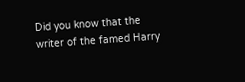Did you know that the writer of the famed Harry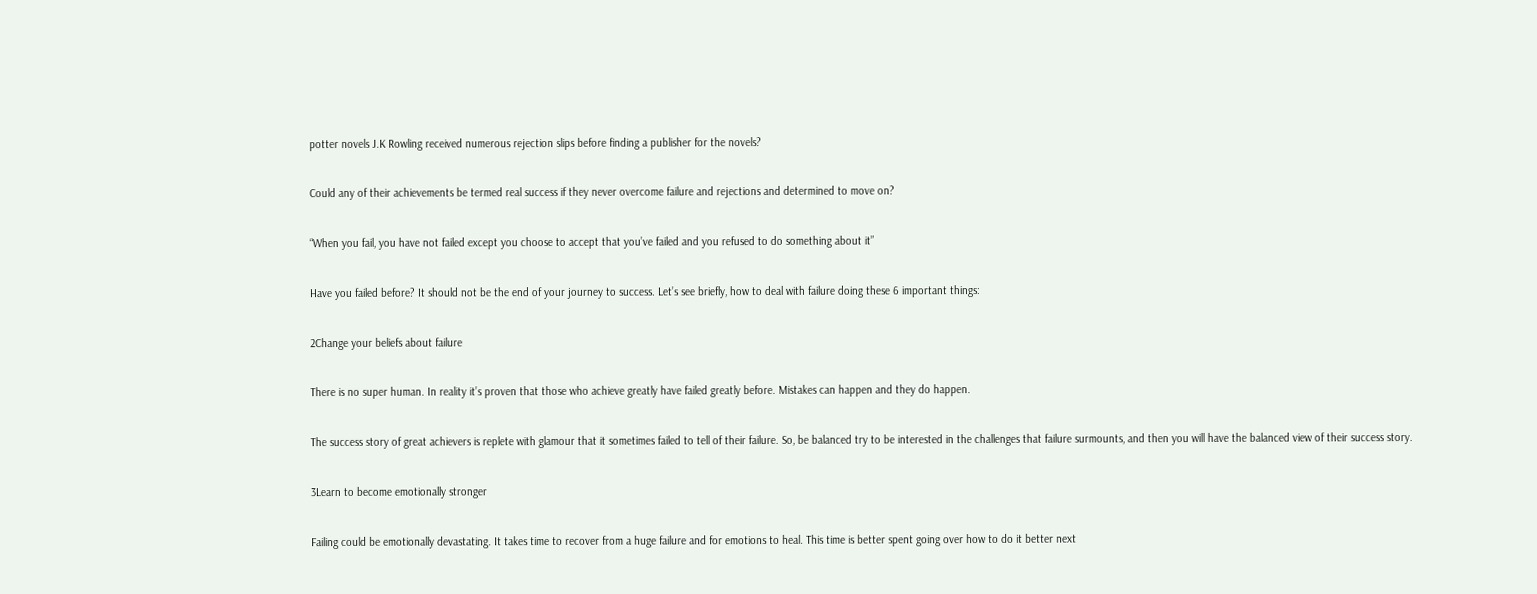potter novels J.K Rowling received numerous rejection slips before finding a publisher for the novels?

Could any of their achievements be termed real success if they never overcome failure and rejections and determined to move on?

“When you fail, you have not failed except you choose to accept that you’ve failed and you refused to do something about it”

Have you failed before? It should not be the end of your journey to success. Let’s see briefly, how to deal with failure doing these 6 important things:

2Change your beliefs about failure

There is no super human. In reality it’s proven that those who achieve greatly have failed greatly before. Mistakes can happen and they do happen.

The success story of great achievers is replete with glamour that it sometimes failed to tell of their failure. So, be balanced try to be interested in the challenges that failure surmounts, and then you will have the balanced view of their success story.

3Learn to become emotionally stronger

Failing could be emotionally devastating. It takes time to recover from a huge failure and for emotions to heal. This time is better spent going over how to do it better next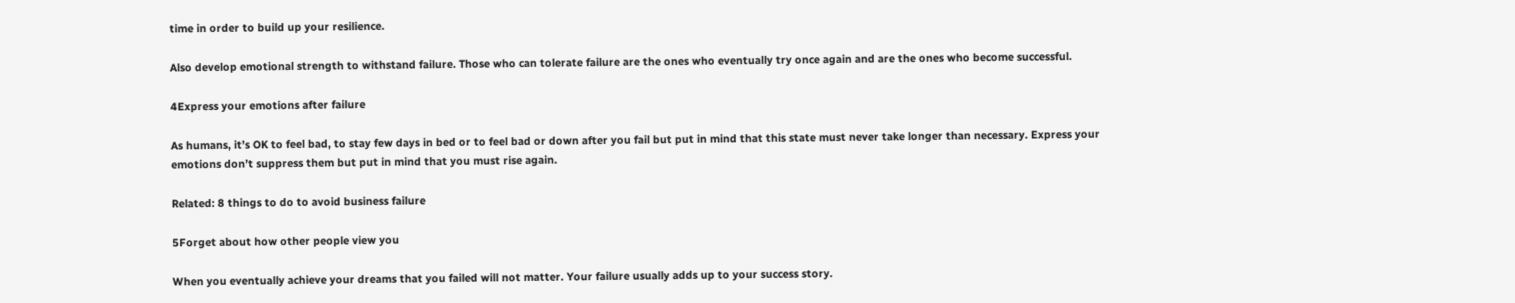time in order to build up your resilience.

Also develop emotional strength to withstand failure. Those who can tolerate failure are the ones who eventually try once again and are the ones who become successful.

4Express your emotions after failure

As humans, it’s OK to feel bad, to stay few days in bed or to feel bad or down after you fail but put in mind that this state must never take longer than necessary. Express your emotions don’t suppress them but put in mind that you must rise again.

Related: 8 things to do to avoid business failure

5Forget about how other people view you

When you eventually achieve your dreams that you failed will not matter. Your failure usually adds up to your success story.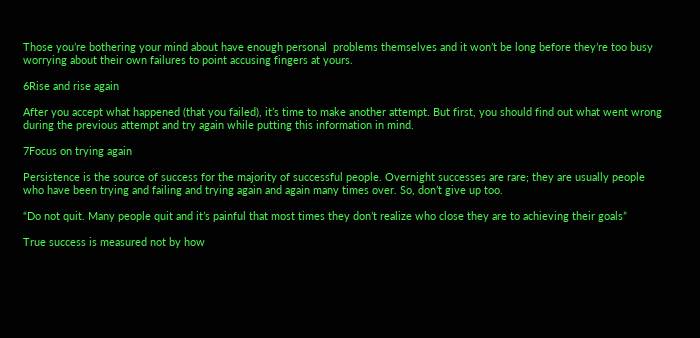Those you’re bothering your mind about have enough personal  problems themselves and it won’t be long before they’re too busy worrying about their own failures to point accusing fingers at yours.

6Rise and rise again

After you accept what happened (that you failed), it’s time to make another attempt. But first, you should find out what went wrong during the previous attempt and try again while putting this information in mind.

7Focus on trying again

Persistence is the source of success for the majority of successful people. Overnight successes are rare; they are usually people who have been trying and failing and trying again and again many times over. So, don’t give up too.

“Do not quit. Many people quit and it’s painful that most times they don’t realize who close they are to achieving their goals”

True success is measured not by how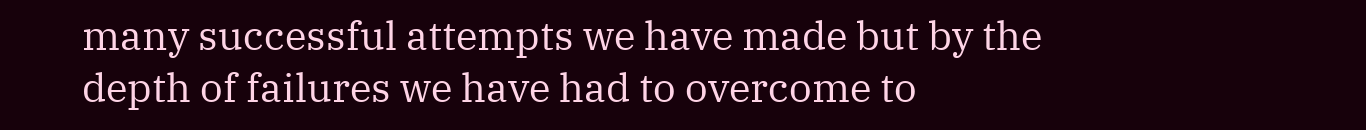many successful attempts we have made but by the depth of failures we have had to overcome to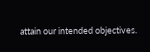attain our intended objectives.